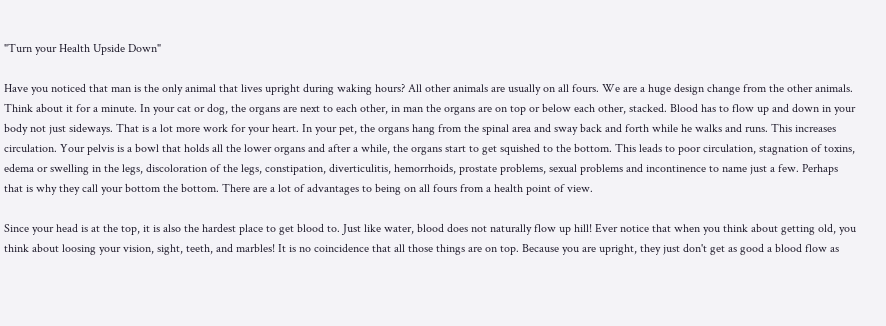"Turn your Health Upside Down"

Have you noticed that man is the only animal that lives upright during waking hours? All other animals are usually on all fours. We are a huge design change from the other animals. Think about it for a minute. In your cat or dog, the organs are next to each other, in man the organs are on top or below each other, stacked. Blood has to flow up and down in your body not just sideways. That is a lot more work for your heart. In your pet, the organs hang from the spinal area and sway back and forth while he walks and runs. This increases circulation. Your pelvis is a bowl that holds all the lower organs and after a while, the organs start to get squished to the bottom. This leads to poor circulation, stagnation of toxins, edema or swelling in the legs, discoloration of the legs, constipation, diverticulitis, hemorrhoids, prostate problems, sexual problems and incontinence to name just a few. Perhaps that is why they call your bottom the bottom. There are a lot of advantages to being on all fours from a health point of view.

Since your head is at the top, it is also the hardest place to get blood to. Just like water, blood does not naturally flow up hill! Ever notice that when you think about getting old, you think about loosing your vision, sight, teeth, and marbles! It is no coincidence that all those things are on top. Because you are upright, they just don't get as good a blood flow as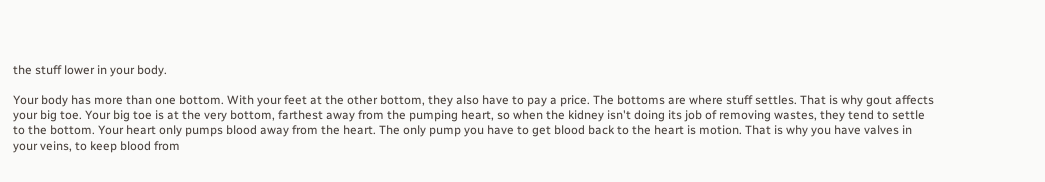the stuff lower in your body.

Your body has more than one bottom. With your feet at the other bottom, they also have to pay a price. The bottoms are where stuff settles. That is why gout affects your big toe. Your big toe is at the very bottom, farthest away from the pumping heart, so when the kidney isn't doing its job of removing wastes, they tend to settle to the bottom. Your heart only pumps blood away from the heart. The only pump you have to get blood back to the heart is motion. That is why you have valves in your veins, to keep blood from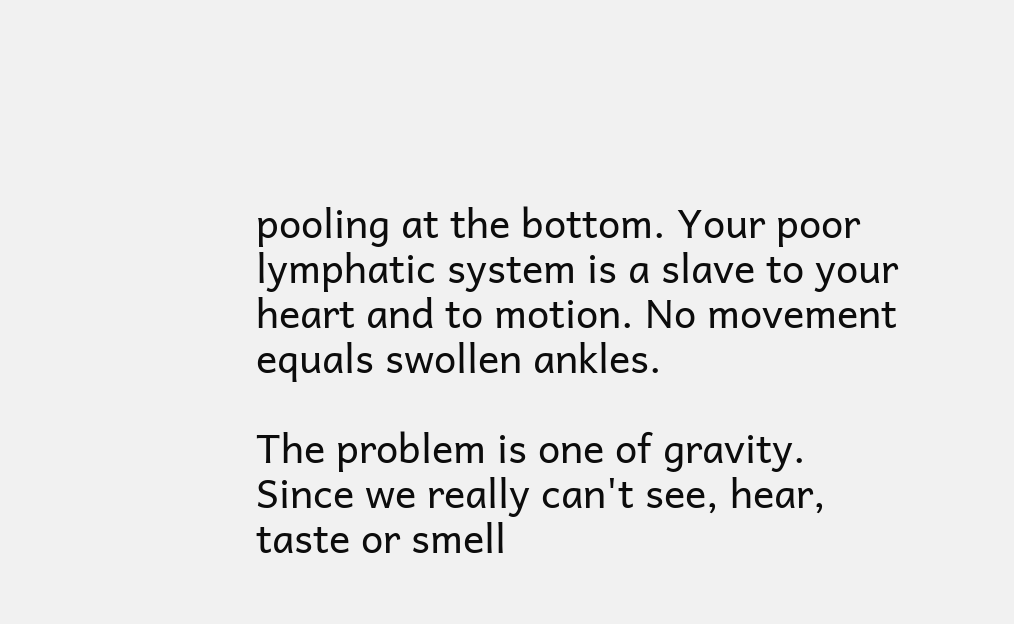pooling at the bottom. Your poor lymphatic system is a slave to your heart and to motion. No movement equals swollen ankles.

The problem is one of gravity. Since we really can't see, hear, taste or smell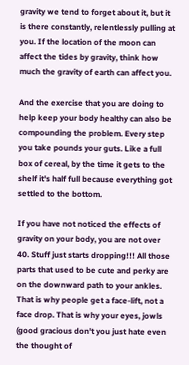gravity we tend to forget about it, but it is there constantly, relentlessly pulling at you. If the location of the moon can affect the tides by gravity, think how much the gravity of earth can affect you.

And the exercise that you are doing to help keep your body healthy can also be compounding the problem. Every step you take pounds your guts. Like a full box of cereal, by the time it gets to the shelf it's half full because everything got settled to the bottom.

If you have not noticed the effects of gravity on your body, you are not over 40. Stuff just starts dropping!!! All those parts that used to be cute and perky are on the downward path to your ankles. That is why people get a face-lift, not a face drop. That is why your eyes, jowls (good gracious don't you just hate even the thought of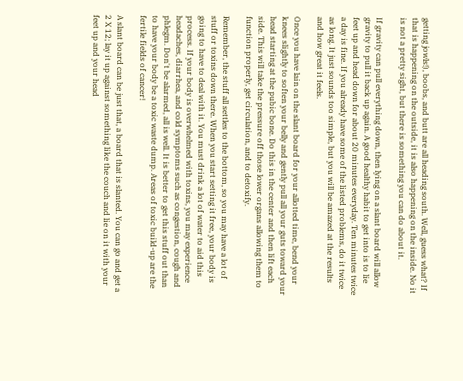getting jowls!), boobs, and butt are all heading south. Well, guess what? If that is happening on the outside, it is also happening on the inside. No it is not a pretty sight, but there is something you can do about it.

If gravity can pull everything down, then lying on a slant board will allow gravity to pull it back up again. A good healthy habit to get into is to lie feet up and head down for about 20 minutes everyday. Ten minutes twice a day is fine. If you already have some of the listed problems, do it twice as long. It just sounds too simple, but you will be amazed at the results and how great it feels.

Once you have lain on the slant board for your allotted time, bend your knees slightly to soften your belly and gently pull all your guts toward your head starting at the pubic bone. Do this in the center and then lift each side. This will take the pressure off those lower organs allowing them to function properly, get circulation, and to detoxify.

Remember, the stuff all settles to the bottom, so you may have a lot of stuff or toxins down there. When you start setting it free, your body is going to have to deal with it. You must drink a lot of water to aid this process. If your body is overwhelmed with toxins, you may experience headaches, diarrhea, and cold symptoms such as congestion, cough and phlegm. Don't be alarmed, all is well. It is better to get this stuff out than to have your body be a toxic waste dump. Areas of toxic build-up are the fertile fields of cancer!

A slant board can be just that, a board that is slanted. You can go and get a 2 X 12; lay it up against something like the couch and lie on it with your feet up and your head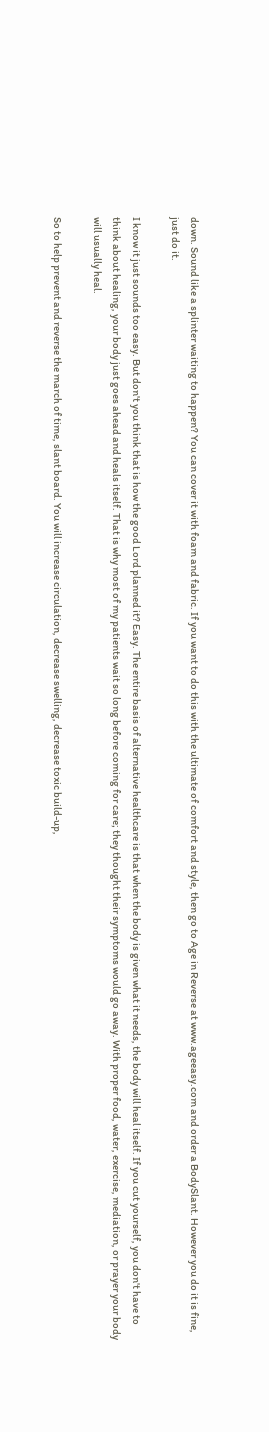down. Sound like a splinter waiting to happen? You can cover it with foam and fabric. If you want to do this with the ultimate of comfort and style, then go to Age in Reverse at www.ageeasy.com and order a BodySlant. However you do it is fine, just do it.

I know it just sounds too easy. But don't you think that is how the good Lord planned it? Easy. The entire basis of alternative healthcare is that when the body is given what it needs, the body will heal itself. If you cut yourself, you don't have to think about healing, your body just goes ahead and heals itself. That is why most of my patients wait so long before coming for care; they thought their symptoms would go away. With proper food, water, exercise, mediation, or prayer your body will usually heal.

So to help prevent and reverse the march of time, slant board. You will increase circulation, decrease swelling, decrease toxic build-up,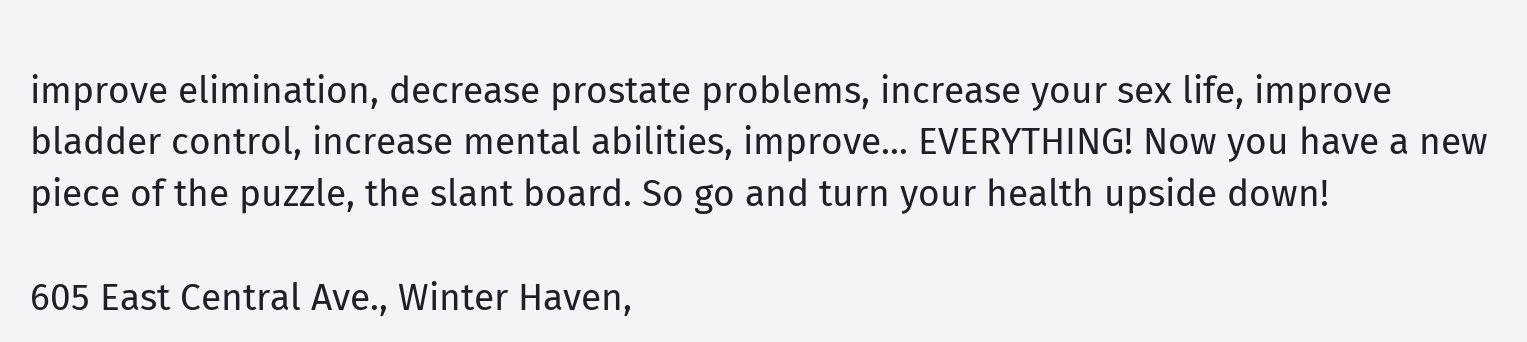improve elimination, decrease prostate problems, increase your sex life, improve bladder control, increase mental abilities, improve... EVERYTHING! Now you have a new piece of the puzzle, the slant board. So go and turn your health upside down!

605 East Central Ave., Winter Haven,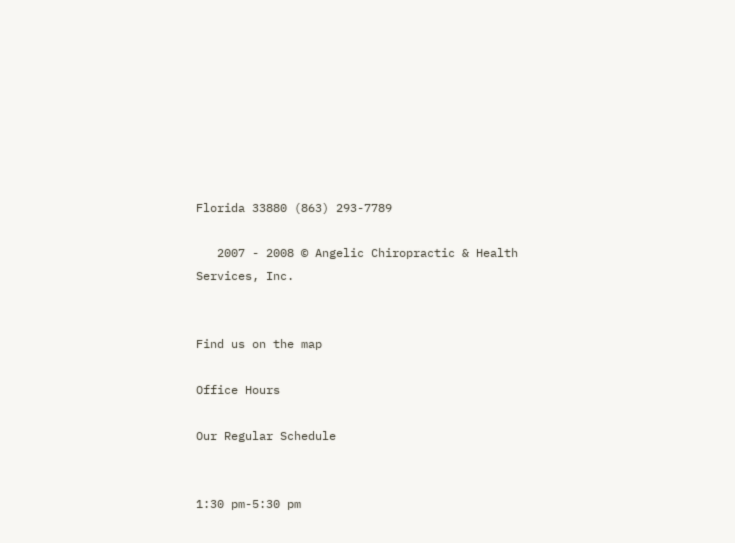Florida 33880 (863) 293-7789

   2007 - 2008 © Angelic Chiropractic & Health Services, Inc.


Find us on the map

Office Hours

Our Regular Schedule


1:30 pm-5:30 pm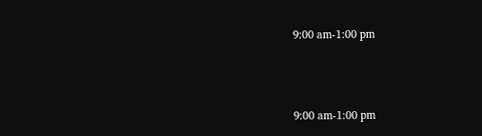9:00 am-1:00 pm




9:00 am-1:00 pm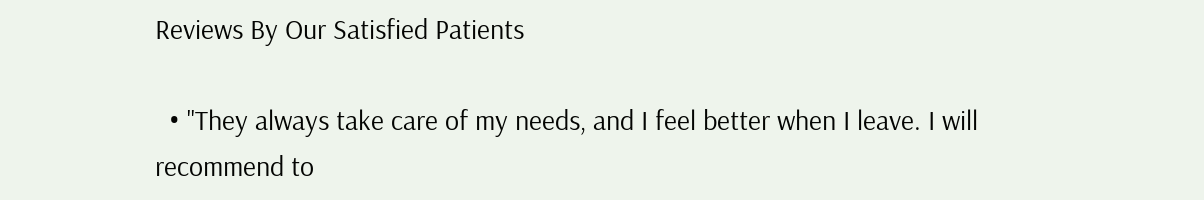Reviews By Our Satisfied Patients

  • "They always take care of my needs, and I feel better when I leave. I will recommend to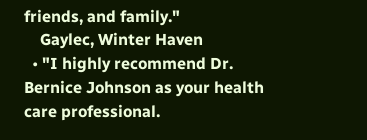friends, and family."
    Gaylec, Winter Haven
  • "I highly recommend Dr. Bernice Johnson as your health care professional.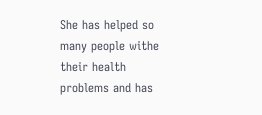She has helped so many people withe their health problems and has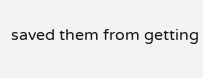saved them from getting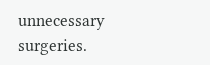unnecessary surgeries.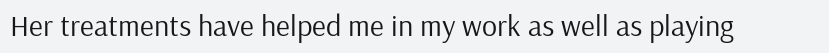Her treatments have helped me in my work as well as playing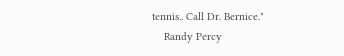tennis.. Call Dr. Bernice."
    Randy Percy